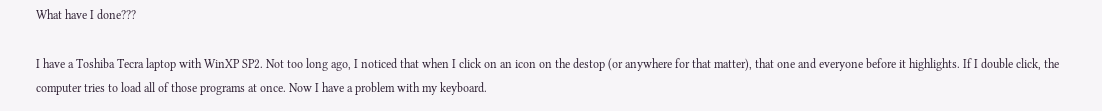What have I done???

I have a Toshiba Tecra laptop with WinXP SP2. Not too long ago, I noticed that when I click on an icon on the destop (or anywhere for that matter), that one and everyone before it highlights. If I double click, the computer tries to load all of those programs at once. Now I have a problem with my keyboard.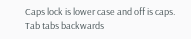Caps lock is lower case and off is caps. Tab tabs backwards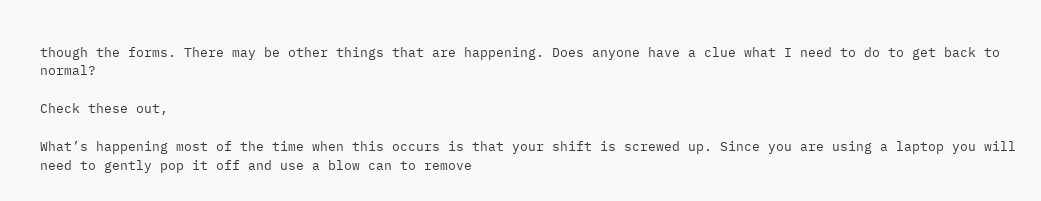though the forms. There may be other things that are happening. Does anyone have a clue what I need to do to get back to normal?

Check these out,

What’s happening most of the time when this occurs is that your shift is screwed up. Since you are using a laptop you will need to gently pop it off and use a blow can to remove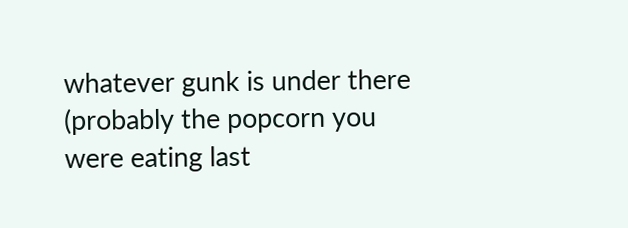whatever gunk is under there (probably the popcorn you were eating last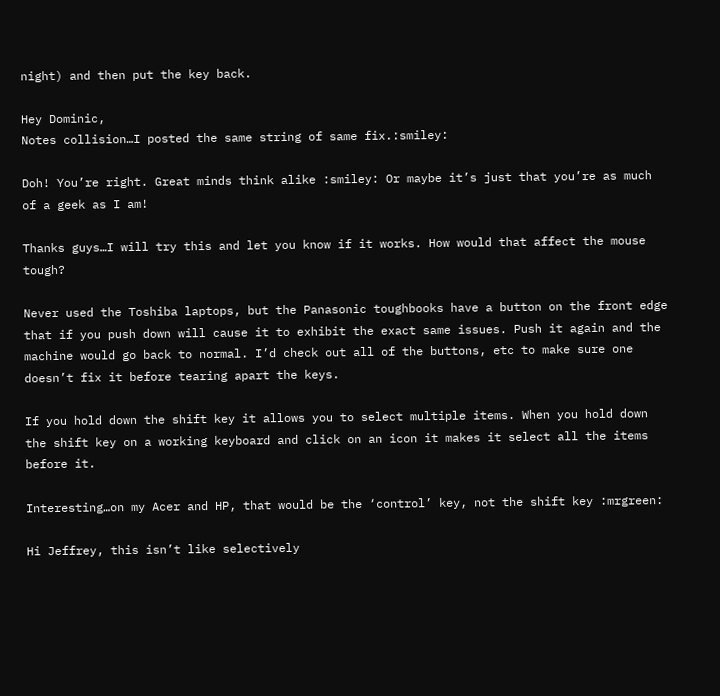night) and then put the key back.

Hey Dominic,
Notes collision…I posted the same string of same fix.:smiley:

Doh! You’re right. Great minds think alike :smiley: Or maybe it’s just that you’re as much of a geek as I am!

Thanks guys…I will try this and let you know if it works. How would that affect the mouse tough?

Never used the Toshiba laptops, but the Panasonic toughbooks have a button on the front edge that if you push down will cause it to exhibit the exact same issues. Push it again and the machine would go back to normal. I’d check out all of the buttons, etc to make sure one doesn’t fix it before tearing apart the keys.

If you hold down the shift key it allows you to select multiple items. When you hold down the shift key on a working keyboard and click on an icon it makes it select all the items before it.

Interesting…on my Acer and HP, that would be the ‘control’ key, not the shift key :mrgreen:

Hi Jeffrey, this isn’t like selectively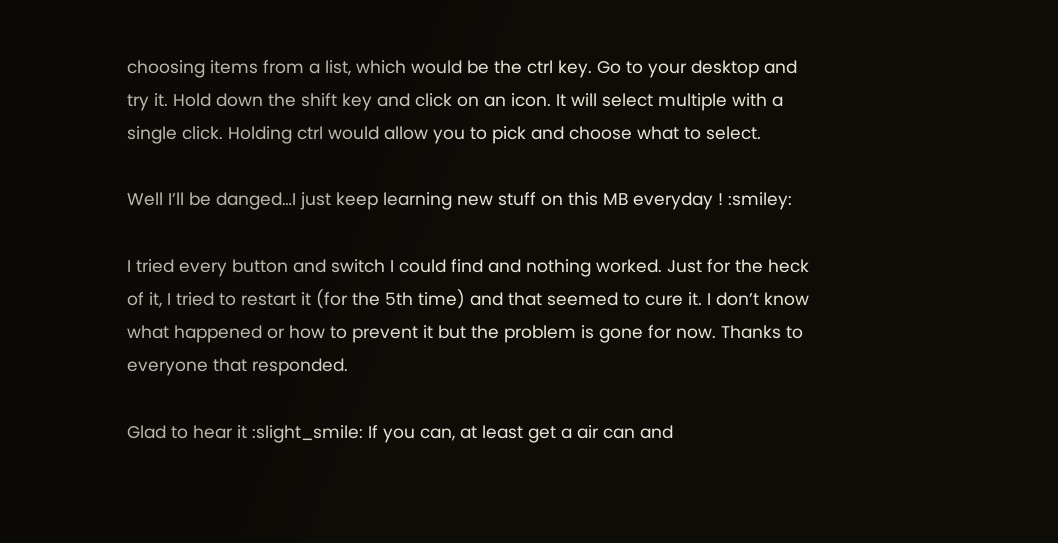choosing items from a list, which would be the ctrl key. Go to your desktop and try it. Hold down the shift key and click on an icon. It will select multiple with a single click. Holding ctrl would allow you to pick and choose what to select.

Well I’ll be danged…I just keep learning new stuff on this MB everyday ! :smiley:

I tried every button and switch I could find and nothing worked. Just for the heck of it, I tried to restart it (for the 5th time) and that seemed to cure it. I don’t know what happened or how to prevent it but the problem is gone for now. Thanks to everyone that responded.

Glad to hear it :slight_smile: If you can, at least get a air can and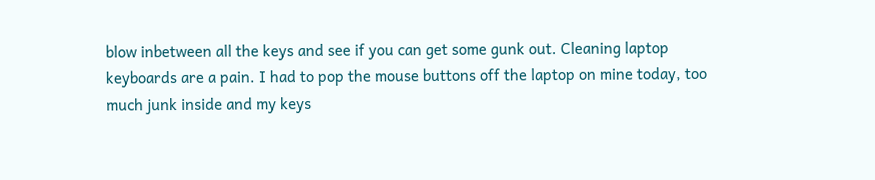blow inbetween all the keys and see if you can get some gunk out. Cleaning laptop keyboards are a pain. I had to pop the mouse buttons off the laptop on mine today, too much junk inside and my keys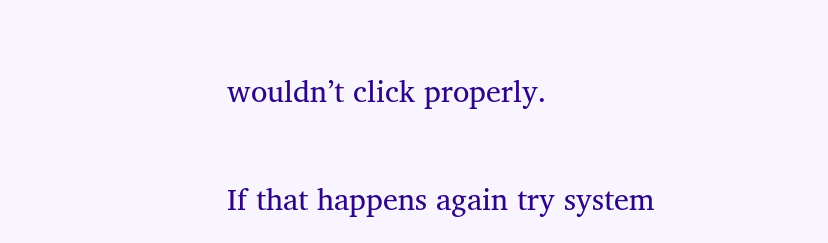wouldn’t click properly.

If that happens again try system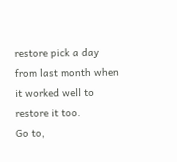restore pick a day from last month when it worked well to restore it too.
Go to,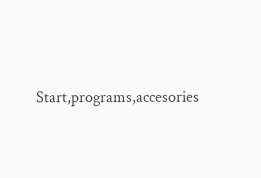Start,programs,accesories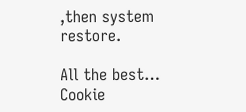,then system restore.

All the best… Cookie